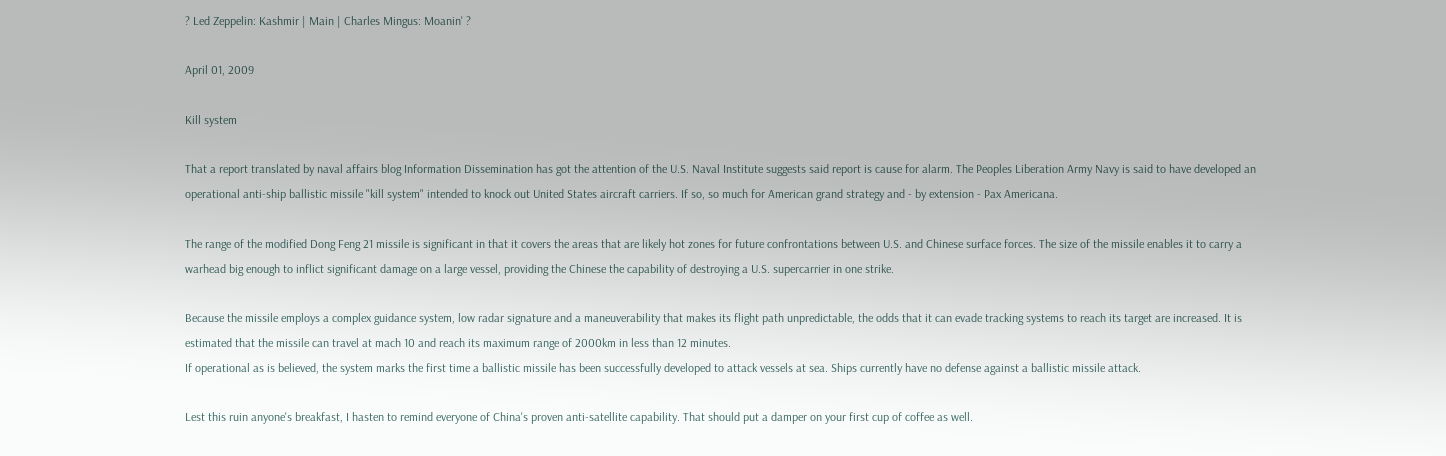? Led Zeppelin: Kashmir | Main | Charles Mingus: Moanin' ?

April 01, 2009

Kill system

That a report translated by naval affairs blog Information Dissemination has got the attention of the U.S. Naval Institute suggests said report is cause for alarm. The Peoples Liberation Army Navy is said to have developed an operational anti-ship ballistic missile "kill system" intended to knock out United States aircraft carriers. If so, so much for American grand strategy and - by extension - Pax Americana.

The range of the modified Dong Feng 21 missile is significant in that it covers the areas that are likely hot zones for future confrontations between U.S. and Chinese surface forces. The size of the missile enables it to carry a warhead big enough to inflict significant damage on a large vessel, providing the Chinese the capability of destroying a U.S. supercarrier in one strike.

Because the missile employs a complex guidance system, low radar signature and a maneuverability that makes its flight path unpredictable, the odds that it can evade tracking systems to reach its target are increased. It is estimated that the missile can travel at mach 10 and reach its maximum range of 2000km in less than 12 minutes.
If operational as is believed, the system marks the first time a ballistic missile has been successfully developed to attack vessels at sea. Ships currently have no defense against a ballistic missile attack.

Lest this ruin anyone's breakfast, I hasten to remind everyone of China's proven anti-satellite capability. That should put a damper on your first cup of coffee as well.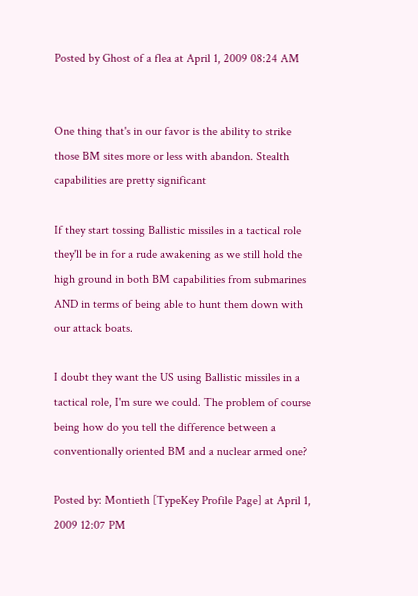Posted by Ghost of a flea at April 1, 2009 08:24 AM


One thing that's in our favor is the ability to strike those BM sites more or less with abandon. Stealth capabilities are pretty significant

If they start tossing Ballistic missiles in a tactical role they'll be in for a rude awakening as we still hold the high ground in both BM capabilities from submarines AND in terms of being able to hunt them down with our attack boats.

I doubt they want the US using Ballistic missiles in a tactical role, I'm sure we could. The problem of course being how do you tell the difference between a conventionally oriented BM and a nuclear armed one?

Posted by: Montieth [TypeKey Profile Page] at April 1, 2009 12:07 PM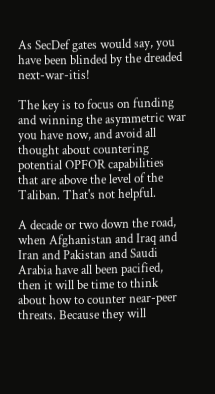As SecDef gates would say, you have been blinded by the dreaded next-war-itis!

The key is to focus on funding and winning the asymmetric war you have now, and avoid all thought about countering potential OPFOR capabilities that are above the level of the Taliban. That's not helpful.

A decade or two down the road, when Afghanistan and Iraq and Iran and Pakistan and Saudi Arabia have all been pacified, then it will be time to think about how to counter near-peer threats. Because they will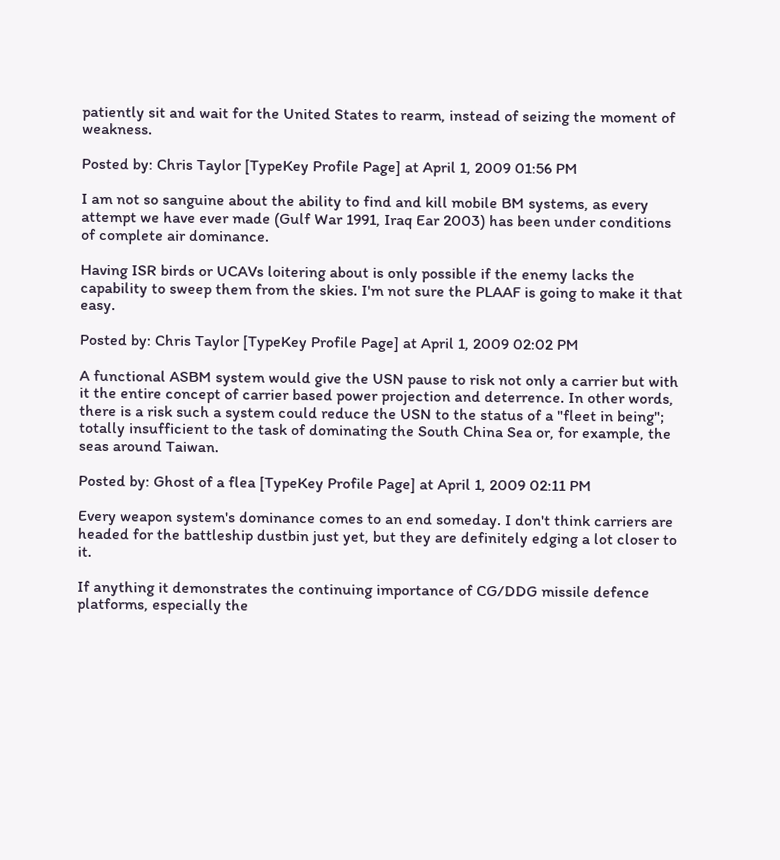patiently sit and wait for the United States to rearm, instead of seizing the moment of weakness.

Posted by: Chris Taylor [TypeKey Profile Page] at April 1, 2009 01:56 PM

I am not so sanguine about the ability to find and kill mobile BM systems, as every attempt we have ever made (Gulf War 1991, Iraq Ear 2003) has been under conditions of complete air dominance.

Having ISR birds or UCAVs loitering about is only possible if the enemy lacks the capability to sweep them from the skies. I'm not sure the PLAAF is going to make it that easy.

Posted by: Chris Taylor [TypeKey Profile Page] at April 1, 2009 02:02 PM

A functional ASBM system would give the USN pause to risk not only a carrier but with it the entire concept of carrier based power projection and deterrence. In other words, there is a risk such a system could reduce the USN to the status of a "fleet in being"; totally insufficient to the task of dominating the South China Sea or, for example, the seas around Taiwan.

Posted by: Ghost of a flea [TypeKey Profile Page] at April 1, 2009 02:11 PM

Every weapon system's dominance comes to an end someday. I don't think carriers are headed for the battleship dustbin just yet, but they are definitely edging a lot closer to it.

If anything it demonstrates the continuing importance of CG/DDG missile defence platforms, especially the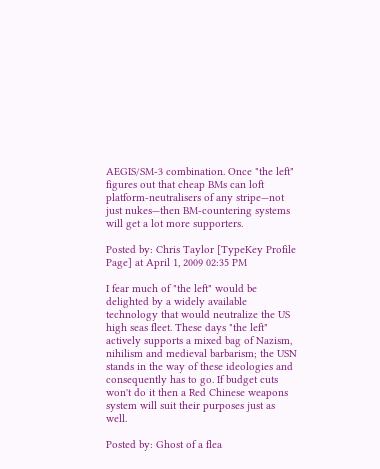AEGIS/SM-3 combination. Once "the left" figures out that cheap BMs can loft platform-neutralisers of any stripe—not just nukes—then BM-countering systems will get a lot more supporters.

Posted by: Chris Taylor [TypeKey Profile Page] at April 1, 2009 02:35 PM

I fear much of "the left" would be delighted by a widely available technology that would neutralize the US high seas fleet. These days "the left" actively supports a mixed bag of Nazism, nihilism and medieval barbarism; the USN stands in the way of these ideologies and consequently has to go. If budget cuts won't do it then a Red Chinese weapons system will suit their purposes just as well.

Posted by: Ghost of a flea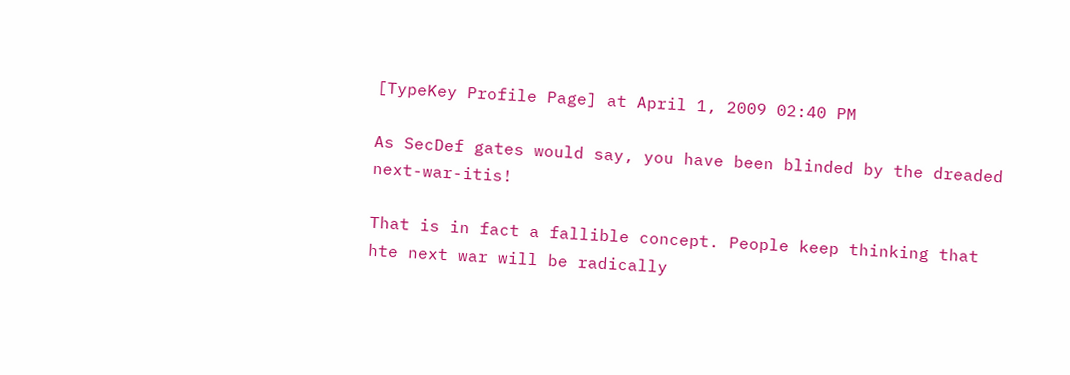[TypeKey Profile Page] at April 1, 2009 02:40 PM

As SecDef gates would say, you have been blinded by the dreaded next-war-itis!

That is in fact a fallible concept. People keep thinking that hte next war will be radically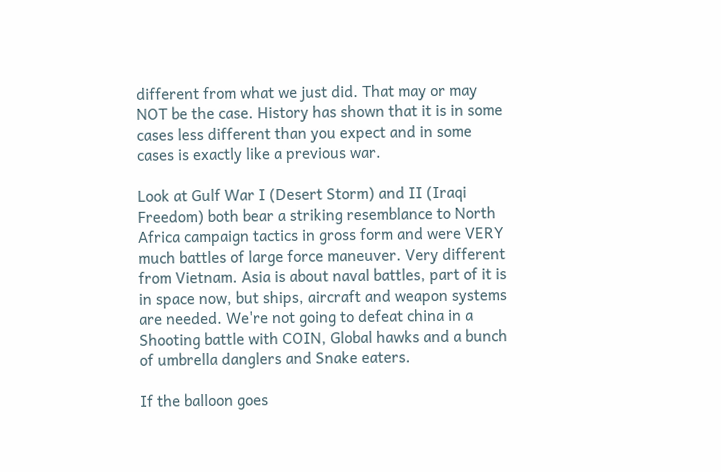different from what we just did. That may or may NOT be the case. History has shown that it is in some cases less different than you expect and in some cases is exactly like a previous war.

Look at Gulf War I (Desert Storm) and II (Iraqi Freedom) both bear a striking resemblance to North Africa campaign tactics in gross form and were VERY much battles of large force maneuver. Very different from Vietnam. Asia is about naval battles, part of it is in space now, but ships, aircraft and weapon systems are needed. We're not going to defeat china in a Shooting battle with COIN, Global hawks and a bunch of umbrella danglers and Snake eaters.

If the balloon goes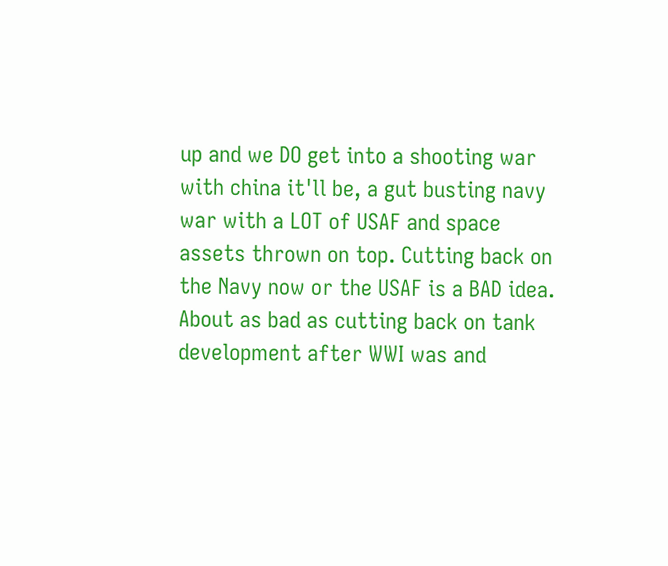up and we DO get into a shooting war with china it'll be, a gut busting navy war with a LOT of USAF and space assets thrown on top. Cutting back on the Navy now or the USAF is a BAD idea. About as bad as cutting back on tank development after WWI was and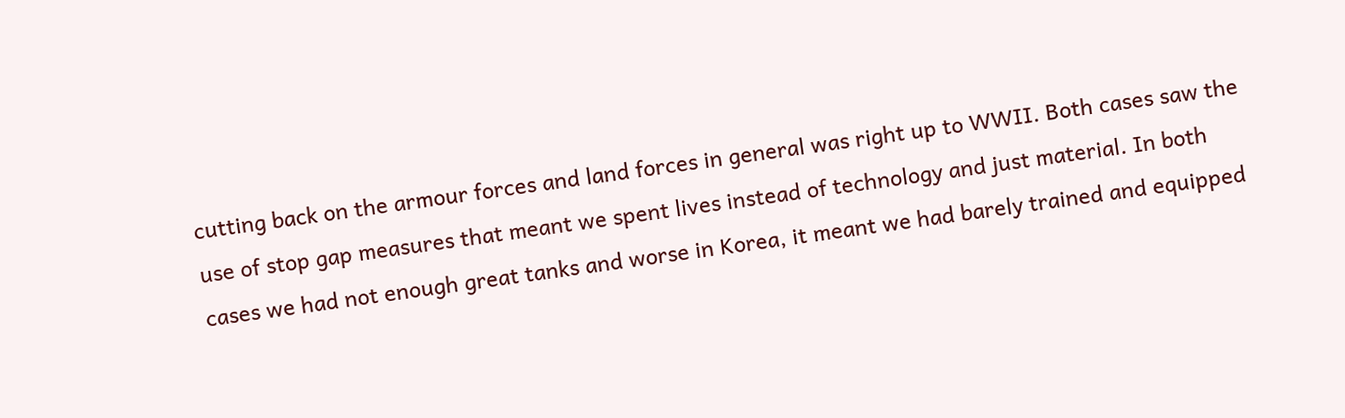cutting back on the armour forces and land forces in general was right up to WWII. Both cases saw the use of stop gap measures that meant we spent lives instead of technology and just material. In both cases we had not enough great tanks and worse in Korea, it meant we had barely trained and equipped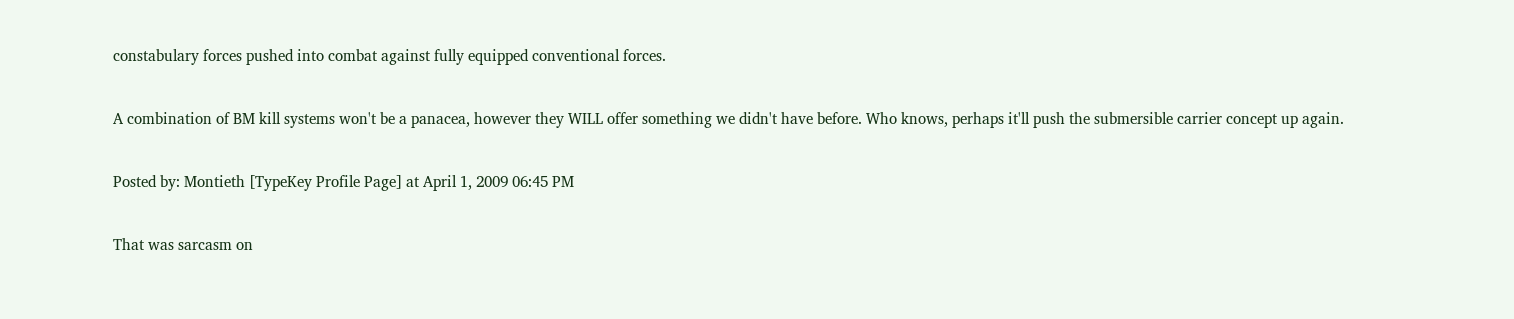constabulary forces pushed into combat against fully equipped conventional forces.

A combination of BM kill systems won't be a panacea, however they WILL offer something we didn't have before. Who knows, perhaps it'll push the submersible carrier concept up again.

Posted by: Montieth [TypeKey Profile Page] at April 1, 2009 06:45 PM

That was sarcasm on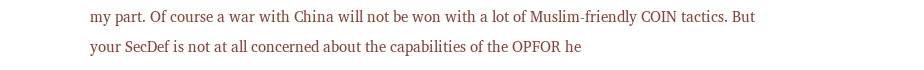my part. Of course a war with China will not be won with a lot of Muslim-friendly COIN tactics. But your SecDef is not at all concerned about the capabilities of the OPFOR he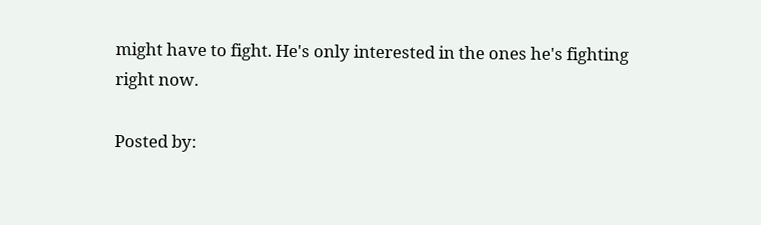might have to fight. He's only interested in the ones he's fighting right now.

Posted by: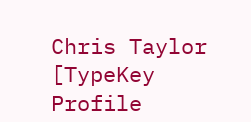Chris Taylor [TypeKey Profile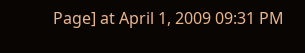Page] at April 1, 2009 09:31 PM